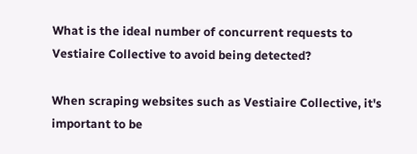What is the ideal number of concurrent requests to Vestiaire Collective to avoid being detected?

When scraping websites such as Vestiaire Collective, it's important to be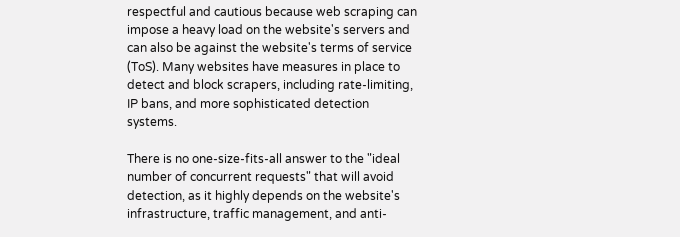respectful and cautious because web scraping can impose a heavy load on the website's servers and can also be against the website's terms of service (ToS). Many websites have measures in place to detect and block scrapers, including rate-limiting, IP bans, and more sophisticated detection systems.

There is no one-size-fits-all answer to the "ideal number of concurrent requests" that will avoid detection, as it highly depends on the website's infrastructure, traffic management, and anti-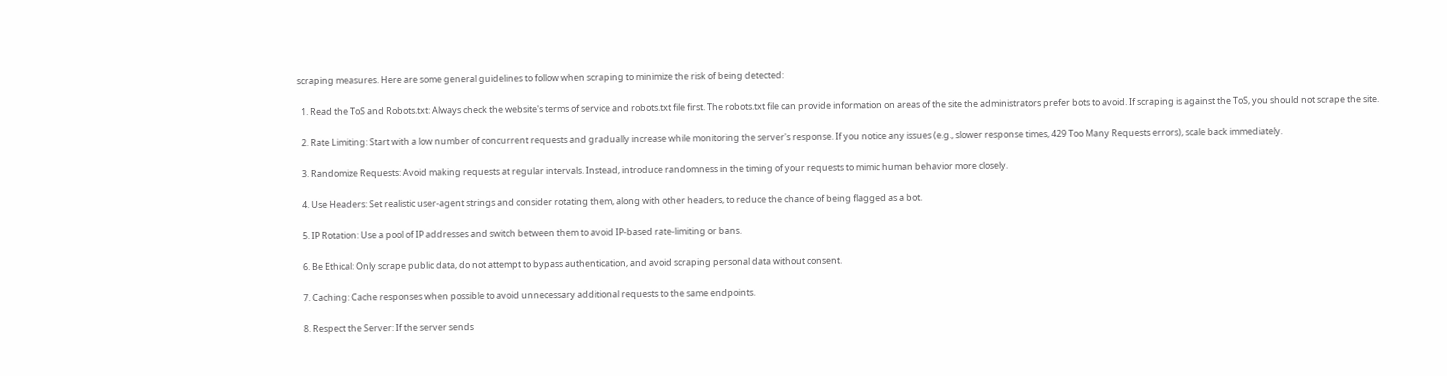scraping measures. Here are some general guidelines to follow when scraping to minimize the risk of being detected:

  1. Read the ToS and Robots.txt: Always check the website's terms of service and robots.txt file first. The robots.txt file can provide information on areas of the site the administrators prefer bots to avoid. If scraping is against the ToS, you should not scrape the site.

  2. Rate Limiting: Start with a low number of concurrent requests and gradually increase while monitoring the server's response. If you notice any issues (e.g., slower response times, 429 Too Many Requests errors), scale back immediately.

  3. Randomize Requests: Avoid making requests at regular intervals. Instead, introduce randomness in the timing of your requests to mimic human behavior more closely.

  4. Use Headers: Set realistic user-agent strings and consider rotating them, along with other headers, to reduce the chance of being flagged as a bot.

  5. IP Rotation: Use a pool of IP addresses and switch between them to avoid IP-based rate-limiting or bans.

  6. Be Ethical: Only scrape public data, do not attempt to bypass authentication, and avoid scraping personal data without consent.

  7. Caching: Cache responses when possible to avoid unnecessary additional requests to the same endpoints.

  8. Respect the Server: If the server sends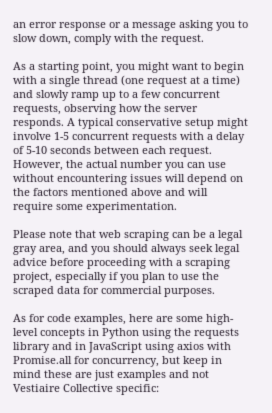an error response or a message asking you to slow down, comply with the request.

As a starting point, you might want to begin with a single thread (one request at a time) and slowly ramp up to a few concurrent requests, observing how the server responds. A typical conservative setup might involve 1-5 concurrent requests with a delay of 5-10 seconds between each request. However, the actual number you can use without encountering issues will depend on the factors mentioned above and will require some experimentation.

Please note that web scraping can be a legal gray area, and you should always seek legal advice before proceeding with a scraping project, especially if you plan to use the scraped data for commercial purposes.

As for code examples, here are some high-level concepts in Python using the requests library and in JavaScript using axios with Promise.all for concurrency, but keep in mind these are just examples and not Vestiaire Collective specific: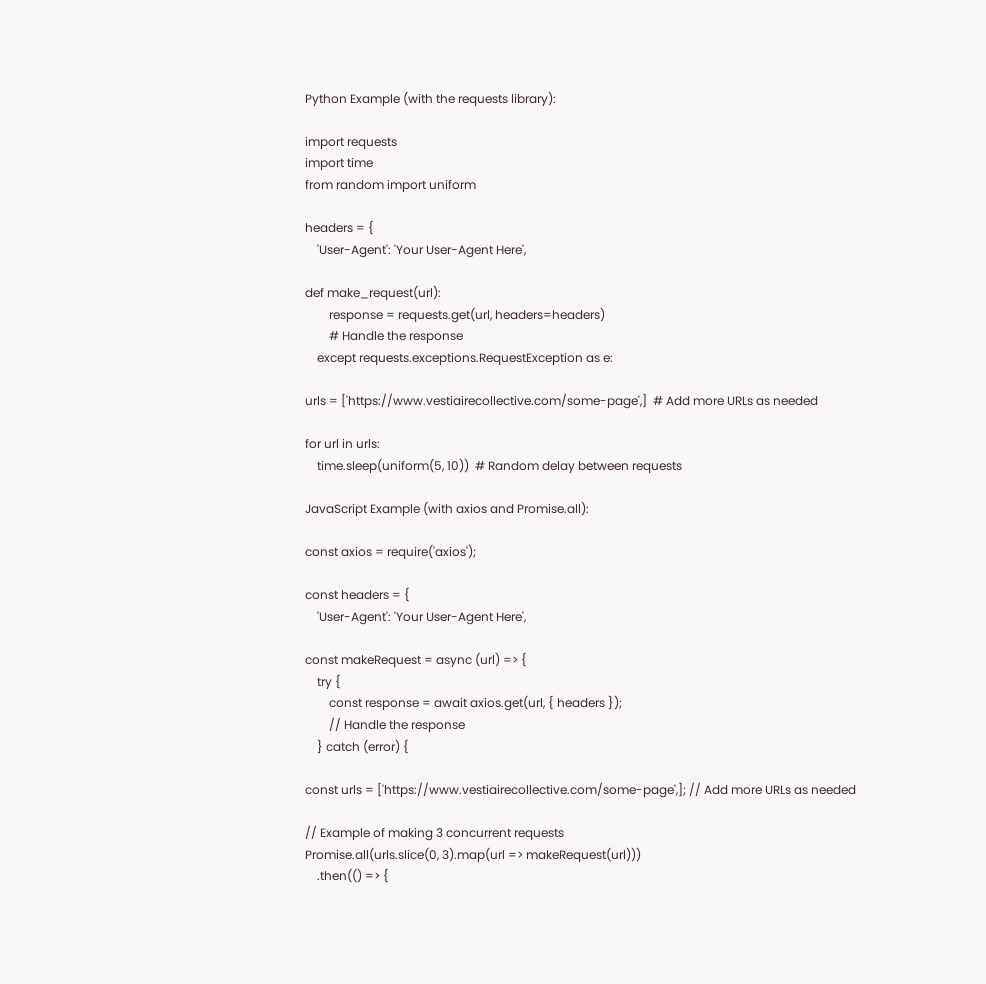Python Example (with the requests library):

import requests
import time
from random import uniform

headers = {
    'User-Agent': 'Your User-Agent Here',

def make_request(url):
        response = requests.get(url, headers=headers)
        # Handle the response
    except requests.exceptions.RequestException as e:

urls = ['https://www.vestiairecollective.com/some-page',]  # Add more URLs as needed

for url in urls:
    time.sleep(uniform(5, 10))  # Random delay between requests

JavaScript Example (with axios and Promise.all):

const axios = require('axios');

const headers = {
    'User-Agent': 'Your User-Agent Here',

const makeRequest = async (url) => {
    try {
        const response = await axios.get(url, { headers });
        // Handle the response
    } catch (error) {

const urls = ['https://www.vestiairecollective.com/some-page',]; // Add more URLs as needed

// Example of making 3 concurrent requests
Promise.all(urls.slice(0, 3).map(url => makeRequest(url)))
    .then(() => {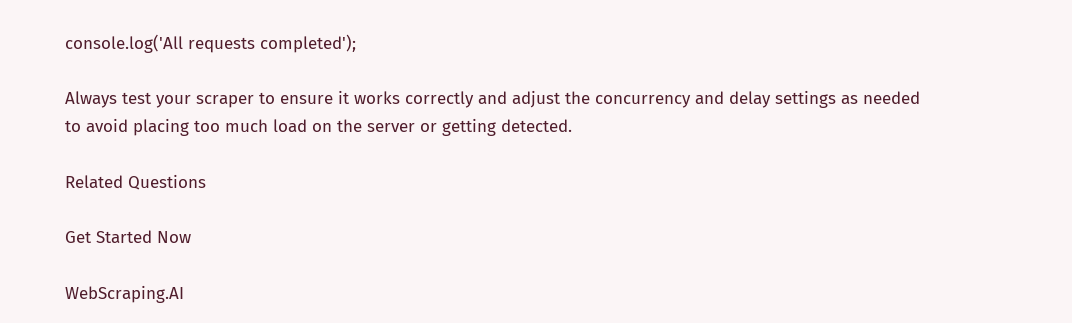console.log('All requests completed');

Always test your scraper to ensure it works correctly and adjust the concurrency and delay settings as needed to avoid placing too much load on the server or getting detected.

Related Questions

Get Started Now

WebScraping.AI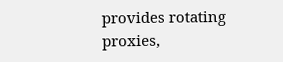provides rotating proxies,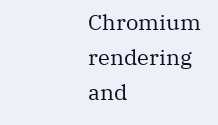Chromium rendering and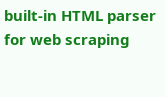built-in HTML parser for web scraping